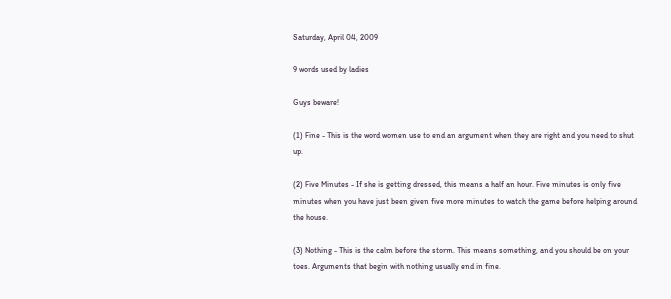Saturday, April 04, 2009

9 words used by ladies

Guys beware!

(1) Fine - This is the word women use to end an argument when they are right and you need to shut up.

(2) Five Minutes - If she is getting dressed, this means a half an hour. Five minutes is only five minutes when you have just been given five more minutes to watch the game before helping around the house.

(3) Nothing - This is the calm before the storm. This means something, and you should be on your toes. Arguments that begin with nothing usually end in fine.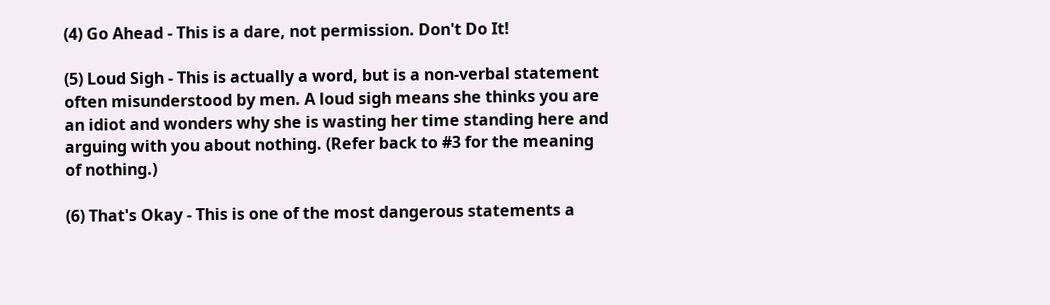(4) Go Ahead - This is a dare, not permission. Don't Do It!

(5) Loud Sigh - This is actually a word, but is a non-verbal statement often misunderstood by men. A loud sigh means she thinks you are an idiot and wonders why she is wasting her time standing here and arguing with you about nothing. (Refer back to #3 for the meaning of nothing.)

(6) That's Okay - This is one of the most dangerous statements a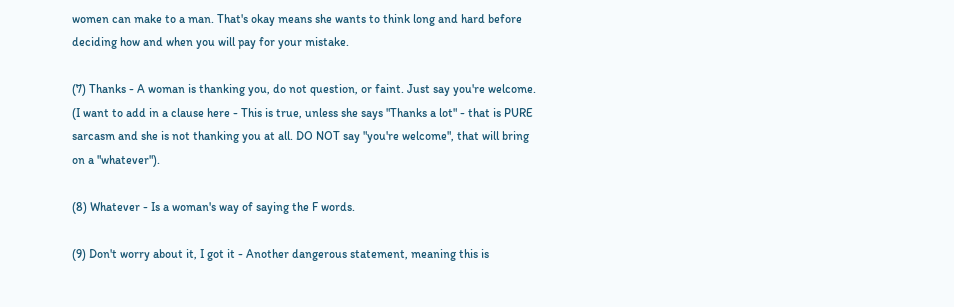women can make to a man. That's okay means she wants to think long and hard before deciding how and when you will pay for your mistake.

(7) Thanks - A woman is thanking you, do not question, or faint. Just say you're welcome. (I want to add in a clause here - This is true, unless she says "Thanks a lot" - that is PURE sarcasm and she is not thanking you at all. DO NOT say "you're welcome", that will bring on a "whatever").

(8) Whatever - Is a woman's way of saying the F words.

(9) Don't worry about it, I got it - Another dangerous statement, meaning this is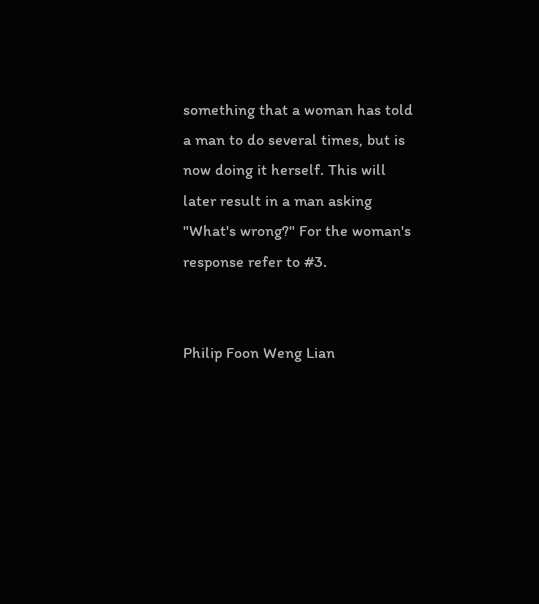something that a woman has told a man to do several times, but is now doing it herself. This will later result in a man asking "What's wrong?" For the woman's response refer to #3.


Philip Foon Weng Lian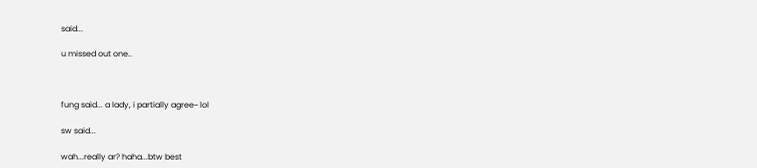said...

u missed out one..



fung said... a lady, i partially agree~ lol

sw said...

wah...really ar? haha...btw best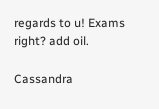regards to u! Exams right? add oil.

Cassandra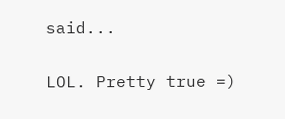said...

LOL. Pretty true =)